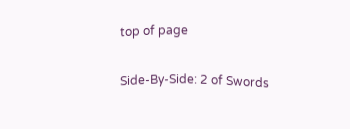top of page

Side-By-Side: 2 of Swords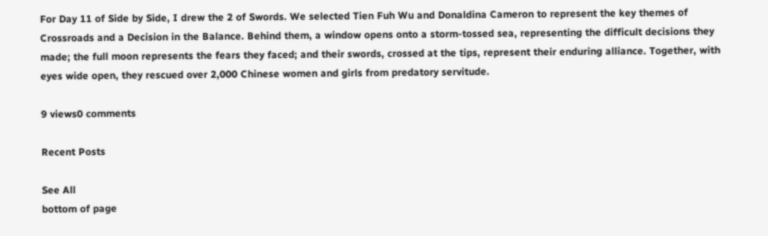For Day 11 of Side by Side, I drew the 2 of Swords. We selected Tien Fuh Wu and Donaldina Cameron to represent the key themes of Crossroads and a Decision in the Balance. Behind them, a window opens onto a storm-tossed sea, representing the difficult decisions they made; the full moon represents the fears they faced; and their swords, crossed at the tips, represent their enduring alliance. Together, with eyes wide open, they rescued over 2,000 Chinese women and girls from predatory servitude.

9 views0 comments

Recent Posts

See All
bottom of page